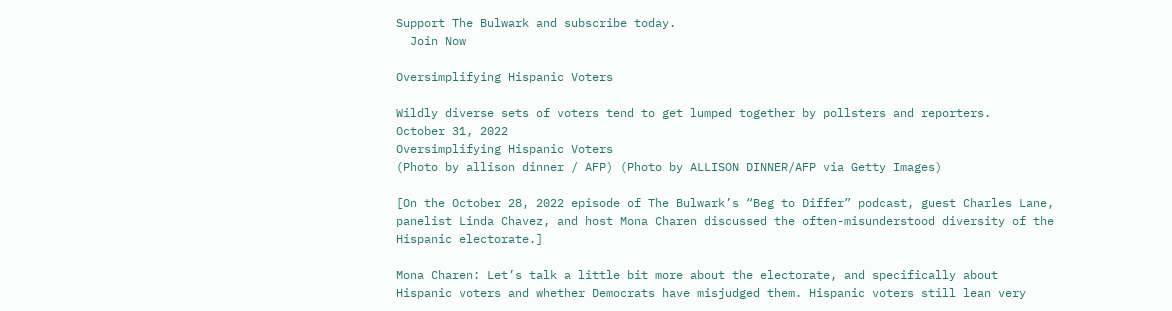Support The Bulwark and subscribe today.
  Join Now

Oversimplifying Hispanic Voters

Wildly diverse sets of voters tend to get lumped together by pollsters and reporters.
October 31, 2022
Oversimplifying Hispanic Voters
(Photo by allison dinner / AFP) (Photo by ALLISON DINNER/AFP via Getty Images)

[On the October 28, 2022 episode of The Bulwark’s “Beg to Differ” podcast, guest Charles Lane, panelist Linda Chavez, and host Mona Charen discussed the often-misunderstood diversity of the Hispanic electorate.]

Mona Charen: Let’s talk a little bit more about the electorate, and specifically about Hispanic voters and whether Democrats have misjudged them. Hispanic voters still lean very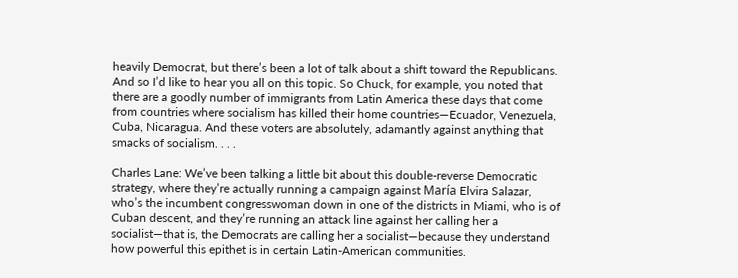heavily Democrat, but there’s been a lot of talk about a shift toward the Republicans. And so I’d like to hear you all on this topic. So Chuck, for example, you noted that there are a goodly number of immigrants from Latin America these days that come from countries where socialism has killed their home countries—Ecuador, Venezuela, Cuba, Nicaragua. And these voters are absolutely, adamantly against anything that smacks of socialism. . . .

Charles Lane: We’ve been talking a little bit about this double-reverse Democratic strategy, where they’re actually running a campaign against María Elvira Salazar, who’s the incumbent congresswoman down in one of the districts in Miami, who is of Cuban descent, and they’re running an attack line against her calling her a socialist—that is, the Democrats are calling her a socialist—because they understand how powerful this epithet is in certain Latin-American communities.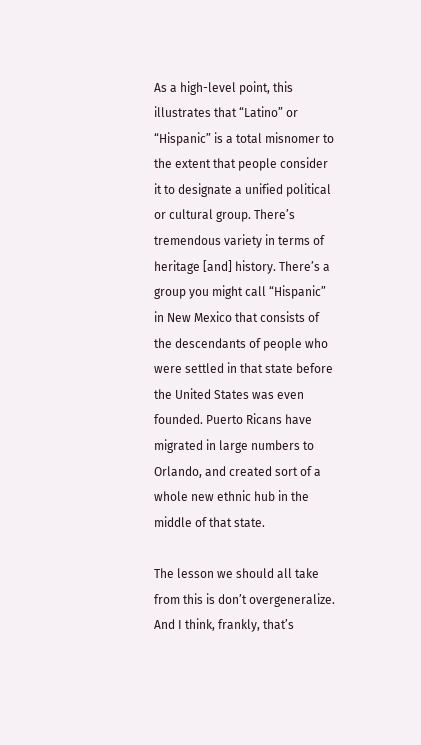As a high-level point, this illustrates that “Latino” or “Hispanic” is a total misnomer to the extent that people consider it to designate a unified political or cultural group. There’s tremendous variety in terms of heritage [and] history. There’s a group you might call “Hispanic” in New Mexico that consists of the descendants of people who were settled in that state before the United States was even founded. Puerto Ricans have migrated in large numbers to Orlando, and created sort of a whole new ethnic hub in the middle of that state.

The lesson we should all take from this is don’t overgeneralize. And I think, frankly, that’s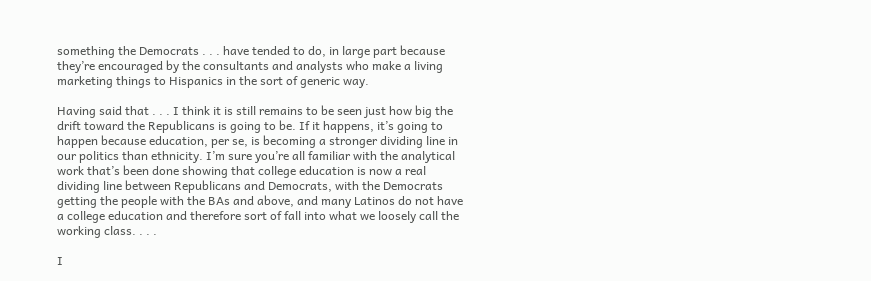something the Democrats . . . have tended to do, in large part because they’re encouraged by the consultants and analysts who make a living marketing things to Hispanics in the sort of generic way.

Having said that . . . I think it is still remains to be seen just how big the drift toward the Republicans is going to be. If it happens, it’s going to happen because education, per se, is becoming a stronger dividing line in our politics than ethnicity. I’m sure you’re all familiar with the analytical work that’s been done showing that college education is now a real dividing line between Republicans and Democrats, with the Democrats getting the people with the BAs and above, and many Latinos do not have a college education and therefore sort of fall into what we loosely call the working class. . . .

I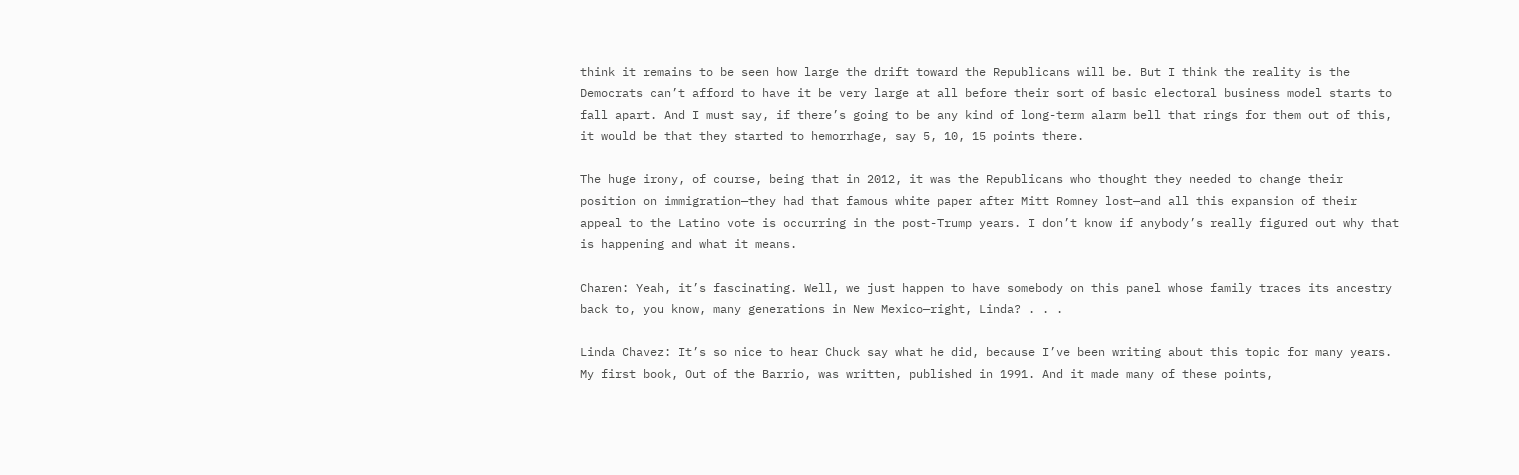think it remains to be seen how large the drift toward the Republicans will be. But I think the reality is the Democrats can’t afford to have it be very large at all before their sort of basic electoral business model starts to fall apart. And I must say, if there’s going to be any kind of long-term alarm bell that rings for them out of this, it would be that they started to hemorrhage, say 5, 10, 15 points there.

The huge irony, of course, being that in 2012, it was the Republicans who thought they needed to change their position on immigration—they had that famous white paper after Mitt Romney lost—and all this expansion of their appeal to the Latino vote is occurring in the post-Trump years. I don’t know if anybody’s really figured out why that is happening and what it means.

Charen: Yeah, it’s fascinating. Well, we just happen to have somebody on this panel whose family traces its ancestry back to, you know, many generations in New Mexico—right, Linda? . . .

Linda Chavez: It’s so nice to hear Chuck say what he did, because I’ve been writing about this topic for many years. My first book, Out of the Barrio, was written, published in 1991. And it made many of these points,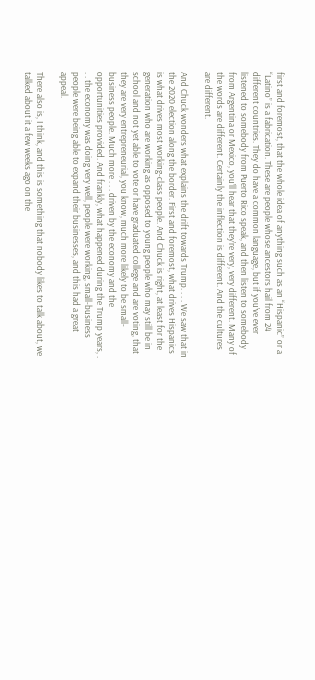first and foremost, that the whole idea of anything such as an “Hispanic” or a “Latino” is a fabrication. These are people whose ancestors hail from 24 different countries. They do have a common language, but if you’ve ever listened to somebody from Puerto Rico speak, and then listen to somebody from Argentina or Mexico, you’ll hear that they’re very, very different. Many of the words are different. Certainly the inflection is different. And the cultures are different.

And Chuck wonders what explains the drift towards Trump. . . . We saw that in the 2020 election along the border. First and foremost, what drives Hispanics is what drives most working-class people. And Chuck is right, at least for the generation who are working as opposed to young people who may still be in school and not yet able to vote or have graduated college and are voting, that they are very entrepreneurial, you know, much more likely to be small-business people. Much more . . . driven by the economy and the opportunities provided. And frankly, what happened during the Trump years, . . . the economy was doing very well, people were working, small-business people were being able to expand their businesses, and this had a great appeal.

There also is, I think, and this is something that nobody likes to talk about, we talked about it a few weeks ago on the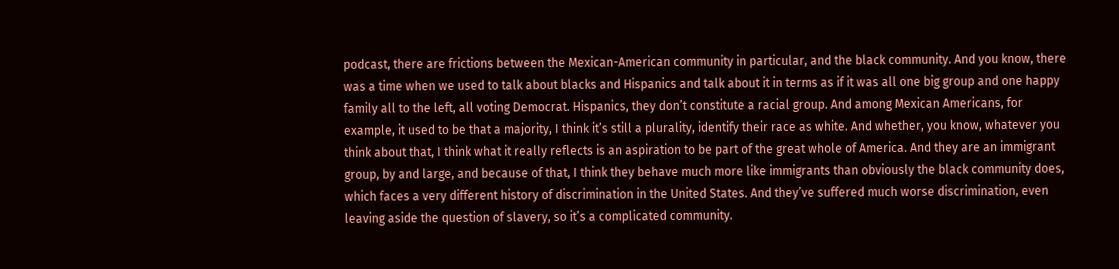podcast, there are frictions between the Mexican-American community in particular, and the black community. And you know, there was a time when we used to talk about blacks and Hispanics and talk about it in terms as if it was all one big group and one happy family all to the left, all voting Democrat. Hispanics, they don’t constitute a racial group. And among Mexican Americans, for example, it used to be that a majority, I think it’s still a plurality, identify their race as white. And whether, you know, whatever you think about that, I think what it really reflects is an aspiration to be part of the great whole of America. And they are an immigrant group, by and large, and because of that, I think they behave much more like immigrants than obviously the black community does, which faces a very different history of discrimination in the United States. And they’ve suffered much worse discrimination, even leaving aside the question of slavery, so it’s a complicated community.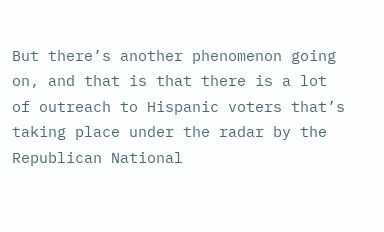But there’s another phenomenon going on, and that is that there is a lot of outreach to Hispanic voters that’s taking place under the radar by the Republican National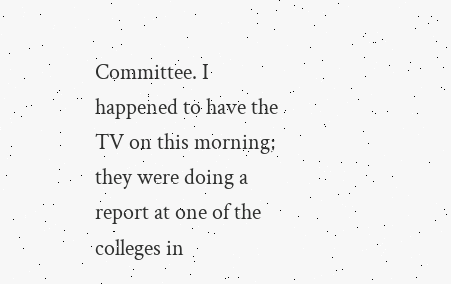Committee. I happened to have the TV on this morning; they were doing a report at one of the colleges in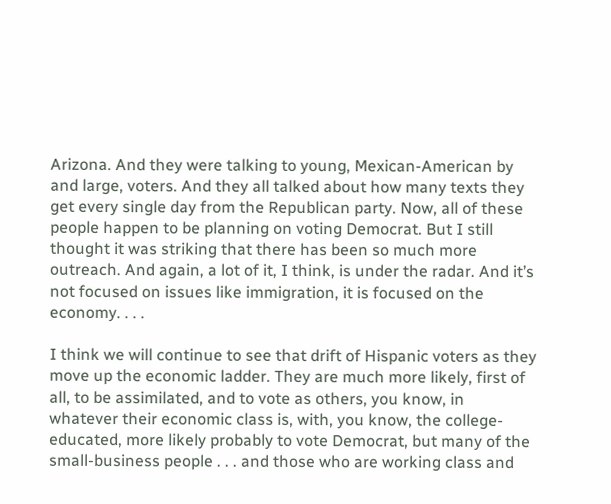Arizona. And they were talking to young, Mexican-American by and large, voters. And they all talked about how many texts they get every single day from the Republican party. Now, all of these people happen to be planning on voting Democrat. But I still thought it was striking that there has been so much more outreach. And again, a lot of it, I think, is under the radar. And it’s not focused on issues like immigration, it is focused on the economy. . . .

I think we will continue to see that drift of Hispanic voters as they move up the economic ladder. They are much more likely, first of all, to be assimilated, and to vote as others, you know, in whatever their economic class is, with, you know, the college-educated, more likely probably to vote Democrat, but many of the small-business people . . . and those who are working class and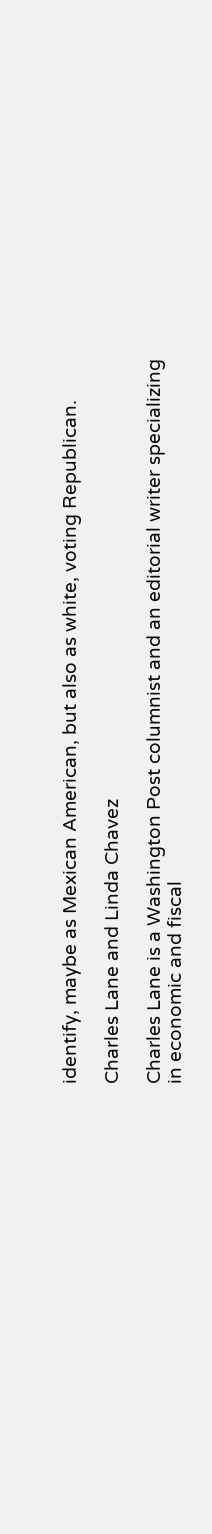identify, maybe as Mexican American, but also as white, voting Republican.

Charles Lane and Linda Chavez

Charles Lane is a Washington Post columnist and an editorial writer specializing in economic and fiscal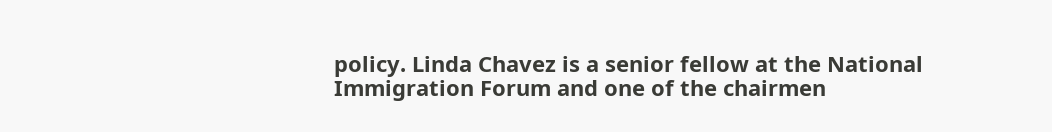policy. Linda Chavez is a senior fellow at the National Immigration Forum and one of the chairmen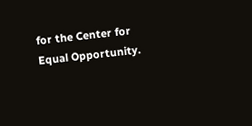for the Center for Equal Opportunity.